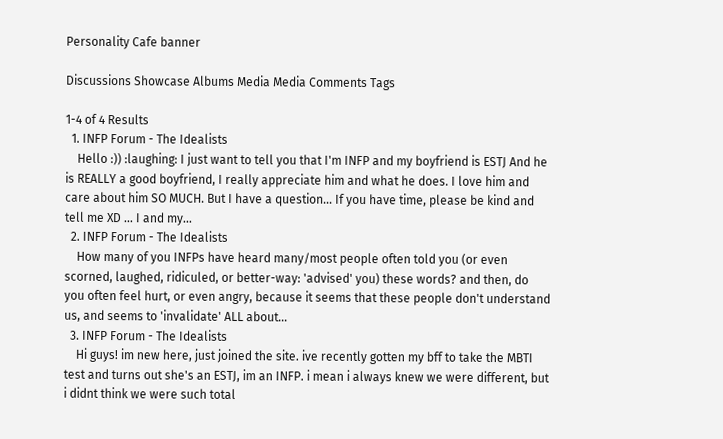Personality Cafe banner

Discussions Showcase Albums Media Media Comments Tags

1-4 of 4 Results
  1. INFP Forum - The Idealists
    Hello :)) :laughing: I just want to tell you that I'm INFP and my boyfriend is ESTJ And he is REALLY a good boyfriend, I really appreciate him and what he does. I love him and care about him SO MUCH. But I have a question... If you have time, please be kind and tell me XD ... I and my...
  2. INFP Forum - The Idealists
    How many of you INFPs have heard many/most people often told you (or even scorned, laughed, ridiculed, or better-way: 'advised' you) these words? and then, do you often feel hurt, or even angry, because it seems that these people don't understand us, and seems to 'invalidate' ALL about...
  3. INFP Forum - The Idealists
    Hi guys! im new here, just joined the site. ive recently gotten my bff to take the MBTI test and turns out she's an ESTJ, im an INFP. i mean i always knew we were different, but i didnt think we were such total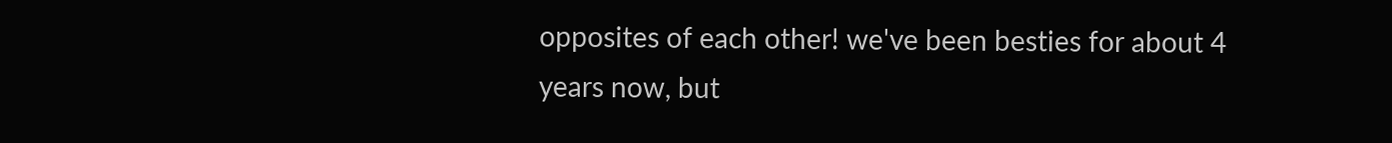opposites of each other! we've been besties for about 4 years now, but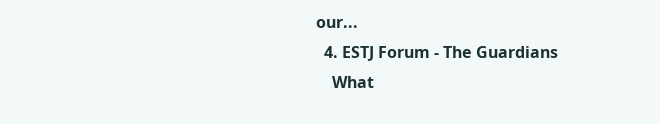our...
  4. ESTJ Forum - The Guardians
    What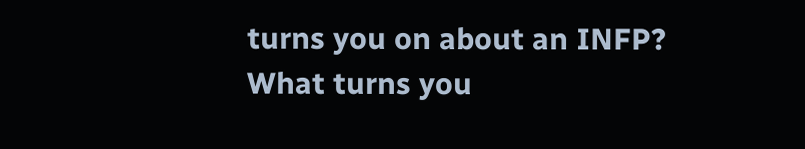turns you on about an INFP? What turns you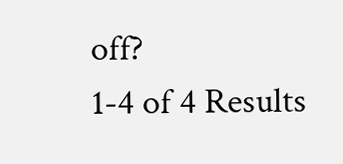off?
1-4 of 4 Results